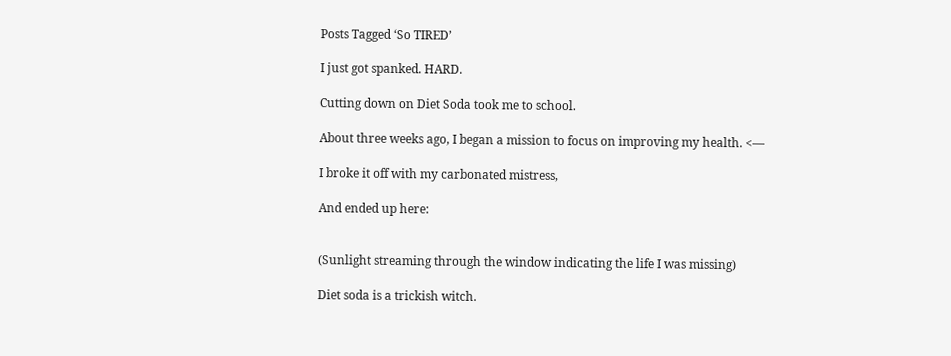Posts Tagged ‘So TIRED’

I just got spanked. HARD.

Cutting down on Diet Soda took me to school.

About three weeks ago, I began a mission to focus on improving my health. <—

I broke it off with my carbonated mistress,

And ended up here:


(Sunlight streaming through the window indicating the life I was missing)

Diet soda is a trickish witch.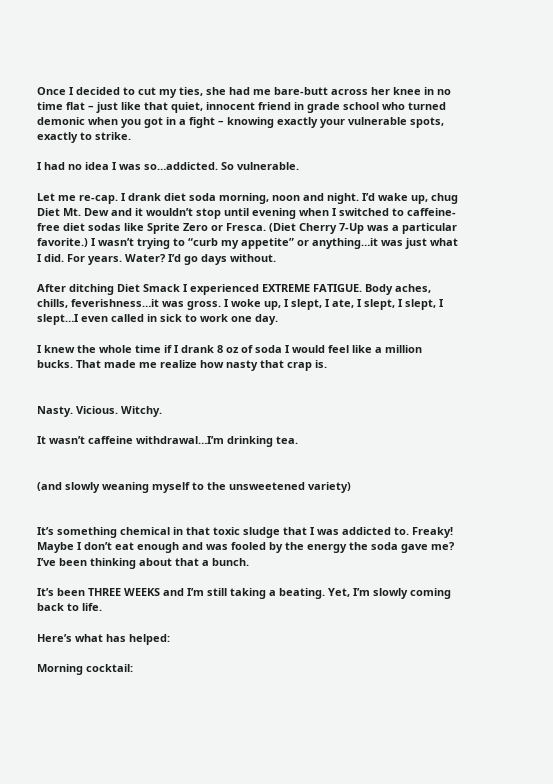Once I decided to cut my ties, she had me bare-butt across her knee in no time flat – just like that quiet, innocent friend in grade school who turned demonic when you got in a fight – knowing exactly your vulnerable spots, exactly to strike.

I had no idea I was so…addicted. So vulnerable.

Let me re-cap. I drank diet soda morning, noon and night. I’d wake up, chug Diet Mt. Dew and it wouldn’t stop until evening when I switched to caffeine-free diet sodas like Sprite Zero or Fresca. (Diet Cherry 7-Up was a particular favorite.) I wasn’t trying to “curb my appetite” or anything…it was just what I did. For years. Water? I’d go days without.

After ditching Diet Smack I experienced EXTREME FATIGUE. Body aches, chills, feverishness…it was gross. I woke up, I slept, I ate, I slept, I slept, I slept…I even called in sick to work one day.

I knew the whole time if I drank 8 oz of soda I would feel like a million bucks. That made me realize how nasty that crap is.


Nasty. Vicious. Witchy.

It wasn’t caffeine withdrawal…I’m drinking tea.


(and slowly weaning myself to the unsweetened variety)


It’s something chemical in that toxic sludge that I was addicted to. Freaky! Maybe I don’t eat enough and was fooled by the energy the soda gave me? I’ve been thinking about that a bunch.

It’s been THREE WEEKS and I’m still taking a beating. Yet, I’m slowly coming back to life.

Here’s what has helped:

Morning cocktail: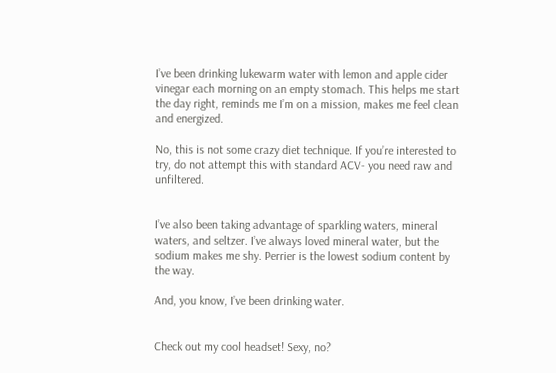I’ve been drinking lukewarm water with lemon and apple cider vinegar each morning on an empty stomach. This helps me start the day right, reminds me I’m on a mission, makes me feel clean and energized.

No, this is not some crazy diet technique. If you’re interested to try, do not attempt this with standard ACV- you need raw and unfiltered.


I’ve also been taking advantage of sparkling waters, mineral waters, and seltzer. I’ve always loved mineral water, but the sodium makes me shy. Perrier is the lowest sodium content by the way.

And, you know, I’ve been drinking water.


Check out my cool headset! Sexy, no?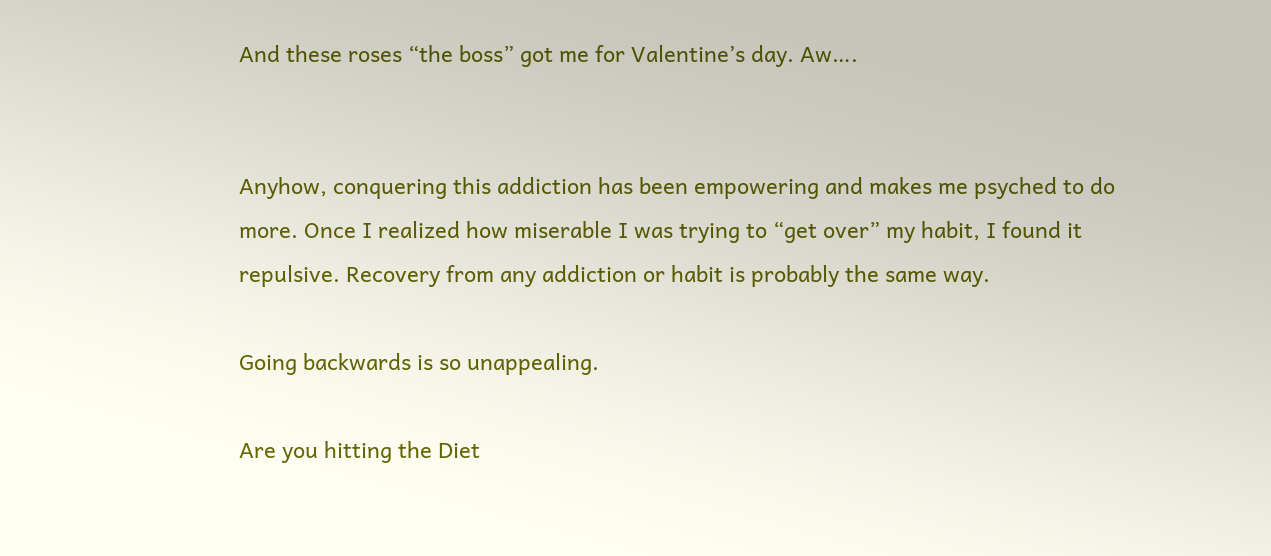And these roses “the boss” got me for Valentine’s day. Aw….


Anyhow, conquering this addiction has been empowering and makes me psyched to do more. Once I realized how miserable I was trying to “get over” my habit, I found it repulsive. Recovery from any addiction or habit is probably the same way.

Going backwards is so unappealing.

Are you hitting the Diet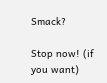Smack?

Stop now! (if you want)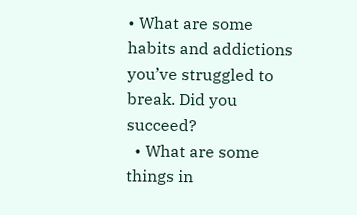• What are some habits and addictions you’ve struggled to break. Did you succeed?
  • What are some things in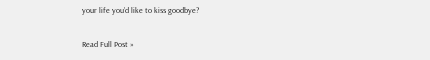your life you’d like to kiss goodbye?

Read Full Post »